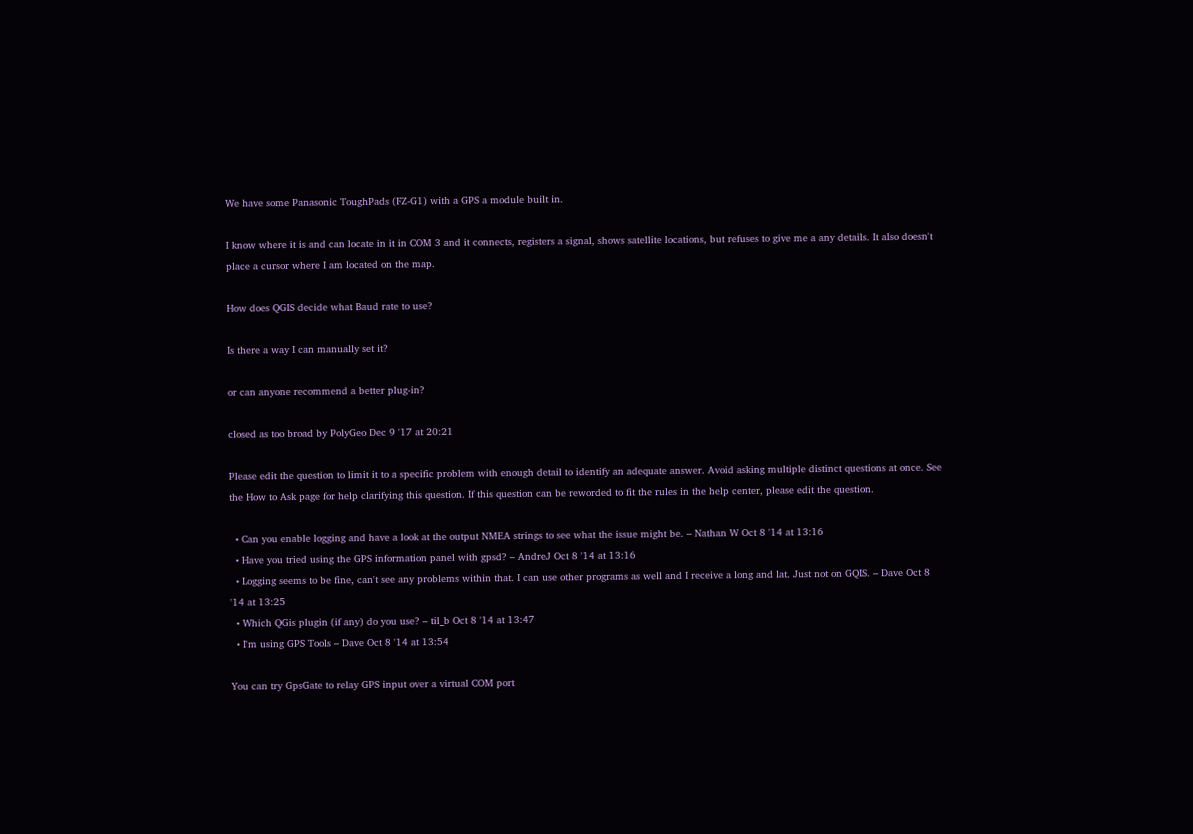We have some Panasonic ToughPads (FZ-G1) with a GPS a module built in.

I know where it is and can locate in it in COM 3 and it connects, registers a signal, shows satellite locations, but refuses to give me a any details. It also doesn't place a cursor where I am located on the map.

How does QGIS decide what Baud rate to use?

Is there a way I can manually set it?

or can anyone recommend a better plug-in?

closed as too broad by PolyGeo Dec 9 '17 at 20:21

Please edit the question to limit it to a specific problem with enough detail to identify an adequate answer. Avoid asking multiple distinct questions at once. See the How to Ask page for help clarifying this question. If this question can be reworded to fit the rules in the help center, please edit the question.

  • Can you enable logging and have a look at the output NMEA strings to see what the issue might be. – Nathan W Oct 8 '14 at 13:16
  • Have you tried using the GPS information panel with gpsd? – AndreJ Oct 8 '14 at 13:16
  • Logging seems to be fine, can't see any problems within that. I can use other programs as well and I receive a long and lat. Just not on GQIS. – Dave Oct 8 '14 at 13:25
  • Which QGis plugin (if any) do you use? – til_b Oct 8 '14 at 13:47
  • I'm using GPS Tools – Dave Oct 8 '14 at 13:54

You can try GpsGate to relay GPS input over a virtual COM port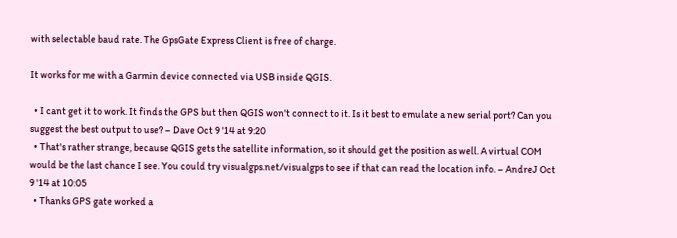with selectable baud rate. The GpsGate Express Client is free of charge.

It works for me with a Garmin device connected via USB inside QGIS.

  • I cant get it to work. It finds the GPS but then QGIS won't connect to it. Is it best to emulate a new serial port? Can you suggest the best output to use? – Dave Oct 9 '14 at 9:20
  • That's rather strange, because QGIS gets the satellite information, so it should get the position as well. A virtual COM would be the last chance I see. You could try visualgps.net/visualgps to see if that can read the location info. – AndreJ Oct 9 '14 at 10:05
  • Thanks GPS gate worked a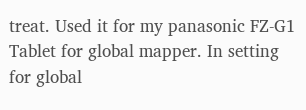treat. Used it for my panasonic FZ-G1 Tablet for global mapper. In setting for global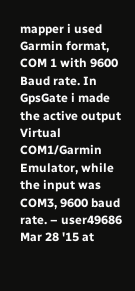mapper i used Garmin format, COM 1 with 9600 Baud rate. In GpsGate i made the active output Virtual COM1/Garmin Emulator, while the input was COM3, 9600 baud rate. – user49686 Mar 28 '15 at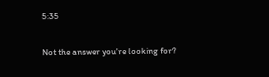5:35

Not the answer you're looking for?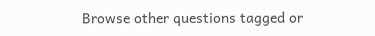Browse other questions tagged or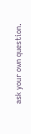ask your own question.